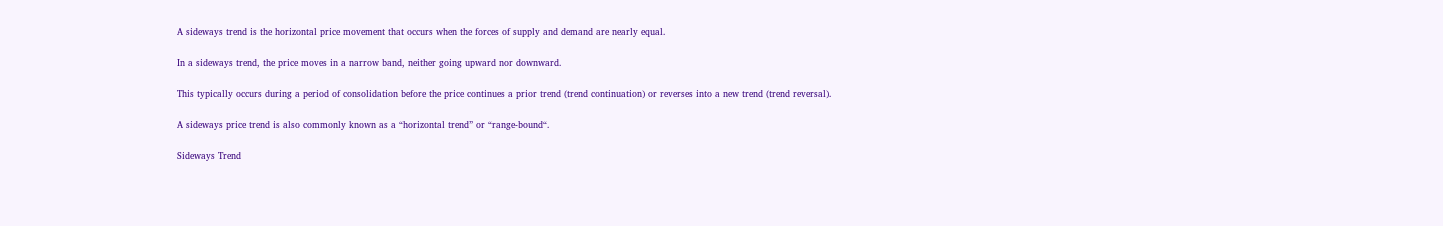A sideways trend is the horizontal price movement that occurs when the forces of supply and demand are nearly equal.

In a sideways trend, the price moves in a narrow band, neither going upward nor downward.

This typically occurs during a period of consolidation before the price continues a prior trend (trend continuation) or reverses into a new trend (trend reversal).

A sideways price trend is also commonly known as a “horizontal trend” or “range-bound“.

Sideways Trend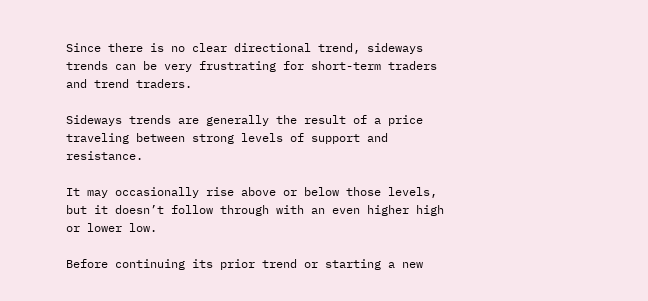Since there is no clear directional trend, sideways trends can be very frustrating for short-term traders and trend traders.

Sideways trends are generally the result of a price traveling between strong levels of support and resistance.

It may occasionally rise above or below those levels, but it doesn’t follow through with an even higher high or lower low.

Before continuing its prior trend or starting a new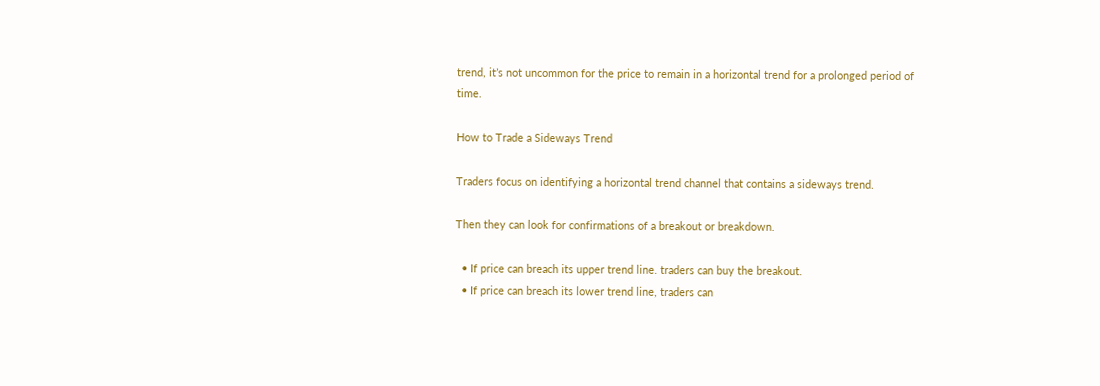trend, it’s not uncommon for the price to remain in a horizontal trend for a prolonged period of time.

How to Trade a Sideways Trend

Traders focus on identifying a horizontal trend channel that contains a sideways trend.

Then they can look for confirmations of a breakout or breakdown.

  • If price can breach its upper trend line. traders can buy the breakout.
  • If price can breach its lower trend line, traders can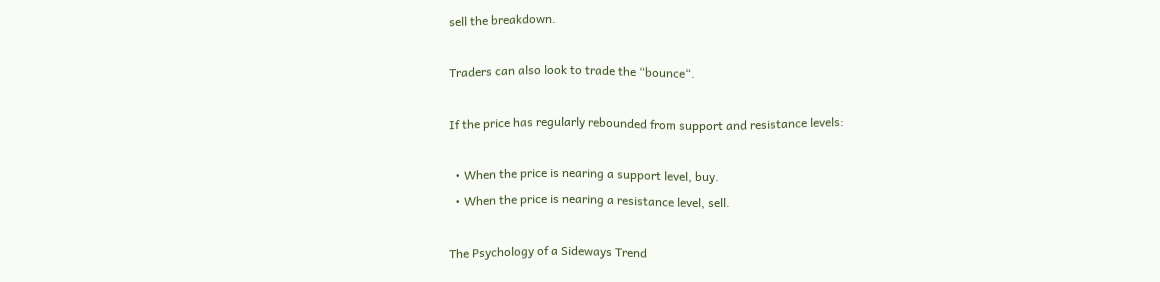sell the breakdown.

Traders can also look to trade the “bounce“.

If the price has regularly rebounded from support and resistance levels:

  • When the price is nearing a support level, buy.
  • When the price is nearing a resistance level, sell.

The Psychology of a Sideways Trend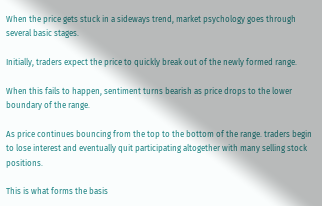When the price gets stuck in a sideways trend, market psychology goes through several basic stages.

Initially, traders expect the price to quickly break out of the newly formed range.

When this fails to happen, sentiment turns bearish as price drops to the lower boundary of the range.

As price continues bouncing from the top to the bottom of the range. traders begin to lose interest and eventually quit participating altogether with many selling stock positions.

This is what forms the basis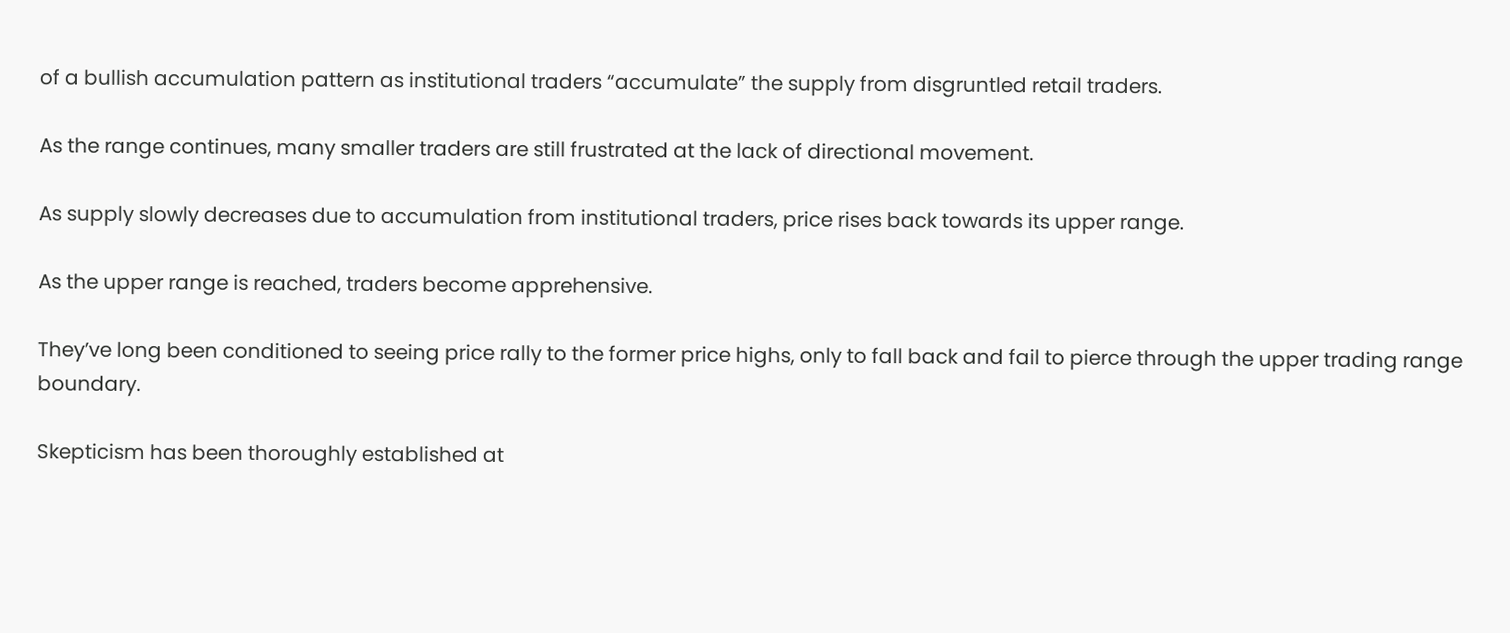of a bullish accumulation pattern as institutional traders “accumulate” the supply from disgruntled retail traders.

As the range continues, many smaller traders are still frustrated at the lack of directional movement.

As supply slowly decreases due to accumulation from institutional traders, price rises back towards its upper range.

As the upper range is reached, traders become apprehensive.

They’ve long been conditioned to seeing price rally to the former price highs, only to fall back and fail to pierce through the upper trading range boundary.

Skepticism has been thoroughly established at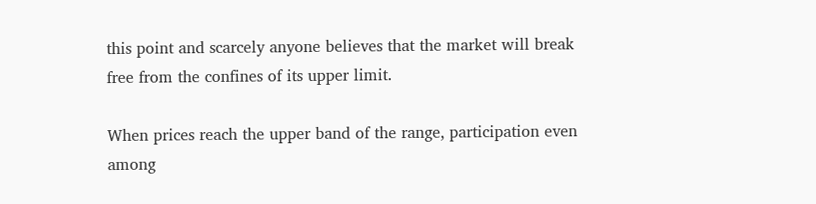this point and scarcely anyone believes that the market will break free from the confines of its upper limit.

When prices reach the upper band of the range, participation even among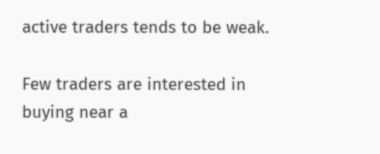active traders tends to be weak.

Few traders are interested in buying near a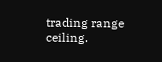trading range ceiling.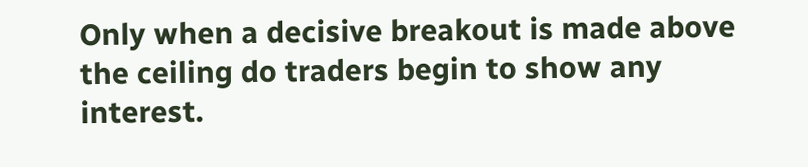Only when a decisive breakout is made above the ceiling do traders begin to show any interest.